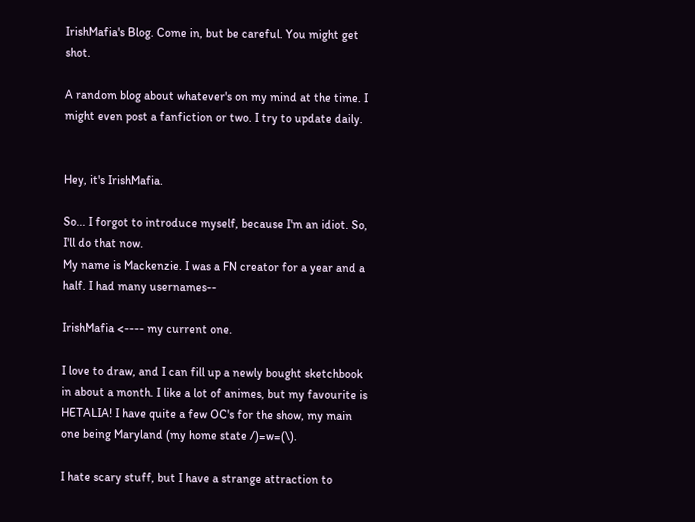IrishMafia's Blog. Come in, but be careful. You might get shot.

A random blog about whatever's on my mind at the time. I might even post a fanfiction or two. I try to update daily.


Hey, it's IrishMafia.

So... I forgot to introduce myself, because I'm an idiot. So, I'll do that now.
My name is Mackenzie. I was a FN creator for a year and a half. I had many usernames--

IrishMafia <---- my current one.

I love to draw, and I can fill up a newly bought sketchbook in about a month. I like a lot of animes, but my favourite is HETALIA! I have quite a few OC's for the show, my main one being Maryland (my home state /)=w=(\).

I hate scary stuff, but I have a strange attraction to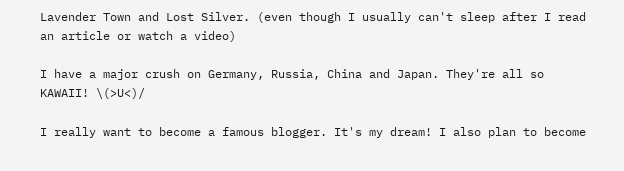Lavender Town and Lost Silver. (even though I usually can't sleep after I read an article or watch a video)

I have a major crush on Germany, Russia, China and Japan. They're all so KAWAII! \(>U<)/

I really want to become a famous blogger. It's my dream! I also plan to become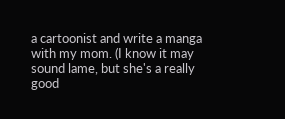a cartoonist and write a manga with my mom. (I know it may sound lame, but she's a really good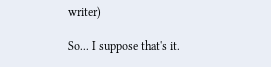writer)

So... I suppose that's it.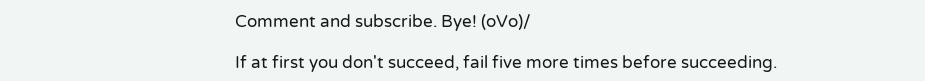Comment and subscribe. Bye! (oVo)/

If at first you don't succeed, fail five more times before succeeding.